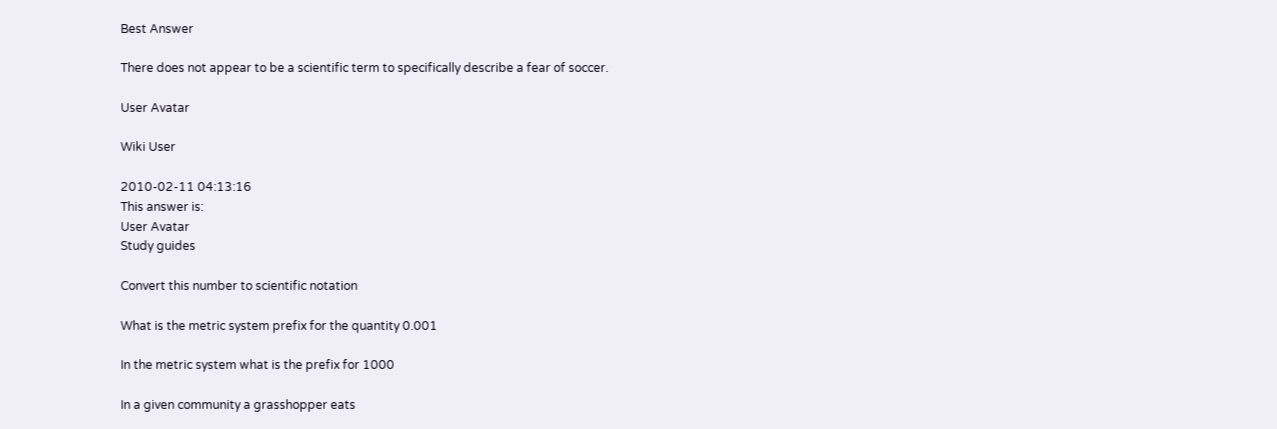Best Answer

There does not appear to be a scientific term to specifically describe a fear of soccer.

User Avatar

Wiki User

2010-02-11 04:13:16
This answer is:
User Avatar
Study guides

Convert this number to scientific notation

What is the metric system prefix for the quantity 0.001

In the metric system what is the prefix for 1000

In a given community a grasshopper eats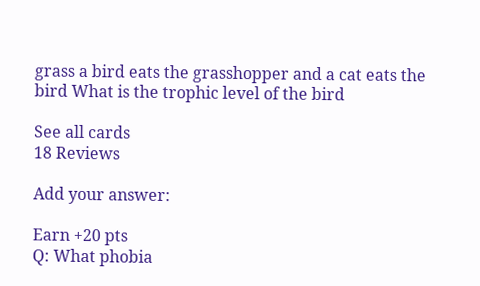grass a bird eats the grasshopper and a cat eats the bird What is the trophic level of the bird

See all cards
18 Reviews

Add your answer:

Earn +20 pts
Q: What phobia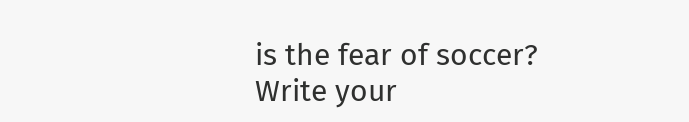is the fear of soccer?
Write your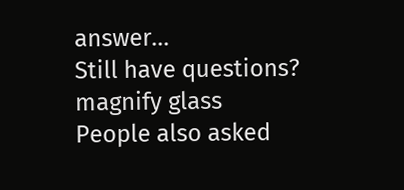answer...
Still have questions?
magnify glass
People also asked